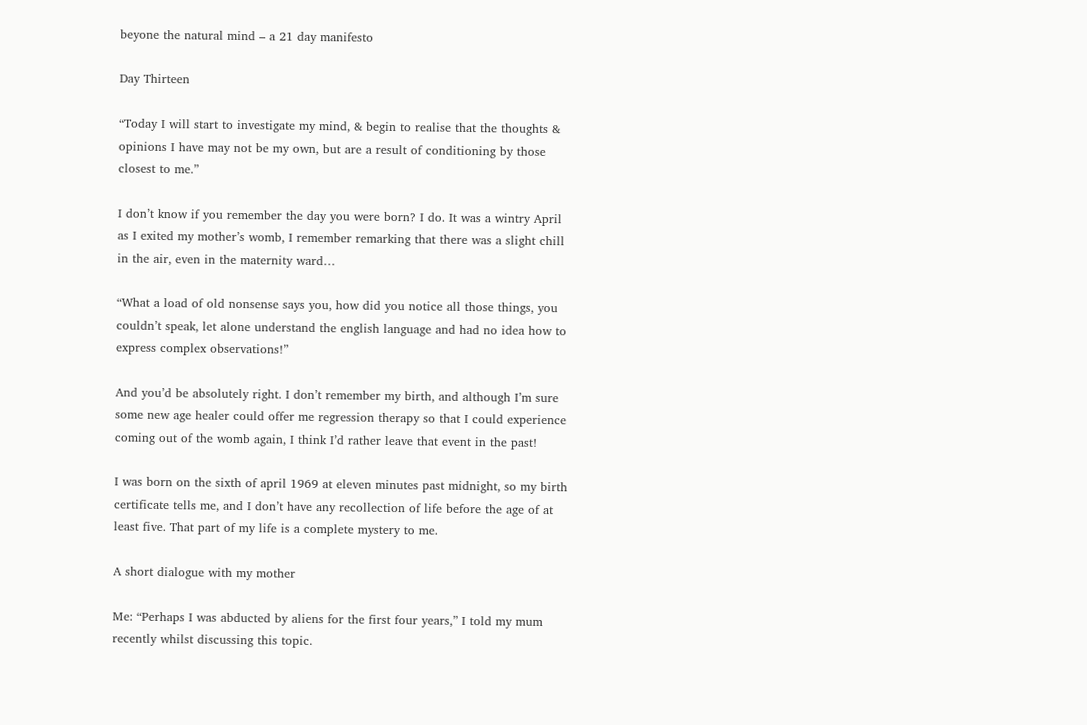beyone the natural mind – a 21 day manifesto

Day Thirteen

“Today I will start to investigate my mind, & begin to realise that the thoughts & opinions I have may not be my own, but are a result of conditioning by those closest to me.”

I don’t know if you remember the day you were born? I do. It was a wintry April as I exited my mother’s womb, I remember remarking that there was a slight chill in the air, even in the maternity ward…

“What a load of old nonsense says you, how did you notice all those things, you couldn’t speak, let alone understand the english language and had no idea how to express complex observations!”

And you’d be absolutely right. I don’t remember my birth, and although I’m sure some new age healer could offer me regression therapy so that I could experience coming out of the womb again, I think I’d rather leave that event in the past!

I was born on the sixth of april 1969 at eleven minutes past midnight, so my birth certificate tells me, and I don’t have any recollection of life before the age of at least five. That part of my life is a complete mystery to me.

A short dialogue with my mother

Me: “Perhaps I was abducted by aliens for the first four years,” I told my mum recently whilst discussing this topic.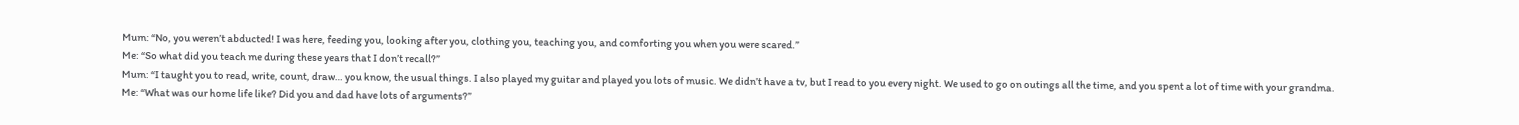Mum: “No, you weren’t abducted! I was here, feeding you, looking after you, clothing you, teaching you, and comforting you when you were scared.”
Me: “So what did you teach me during these years that I don’t recall?”
Mum: “I taught you to read, write, count, draw… you know, the usual things. I also played my guitar and played you lots of music. We didn’t have a tv, but I read to you every night. We used to go on outings all the time, and you spent a lot of time with your grandma.
Me: “What was our home life like? Did you and dad have lots of arguments?”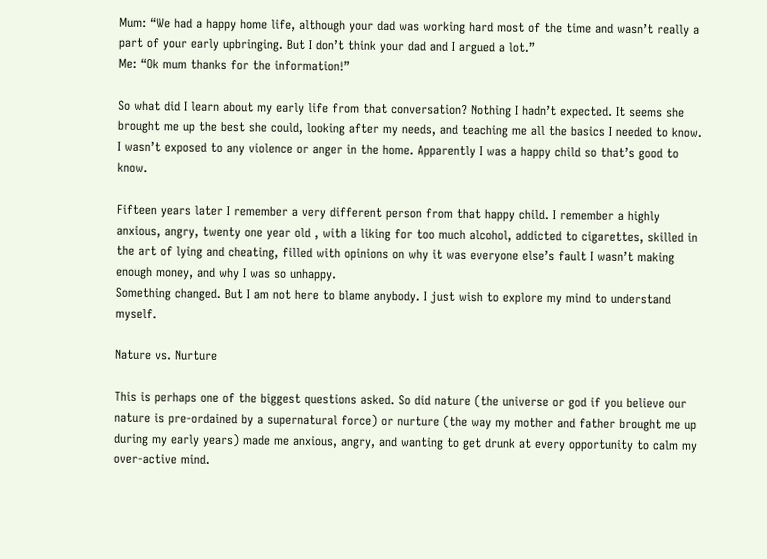Mum: “We had a happy home life, although your dad was working hard most of the time and wasn’t really a part of your early upbringing. But I don’t think your dad and I argued a lot.”
Me: “Ok mum thanks for the information!”

So what did I learn about my early life from that conversation? Nothing I hadn’t expected. It seems she brought me up the best she could, looking after my needs, and teaching me all the basics I needed to know. I wasn’t exposed to any violence or anger in the home. Apparently I was a happy child so that’s good to know.

Fifteen years later I remember a very different person from that happy child. I remember a highly anxious, angry, twenty one year old , with a liking for too much alcohol, addicted to cigarettes, skilled in the art of lying and cheating, filled with opinions on why it was everyone else’s fault I wasn’t making enough money, and why I was so unhappy.
Something changed. But I am not here to blame anybody. I just wish to explore my mind to understand myself.

Nature vs. Nurture

This is perhaps one of the biggest questions asked. So did nature (the universe or god if you believe our nature is pre-ordained by a supernatural force) or nurture (the way my mother and father brought me up during my early years) made me anxious, angry, and wanting to get drunk at every opportunity to calm my over-active mind.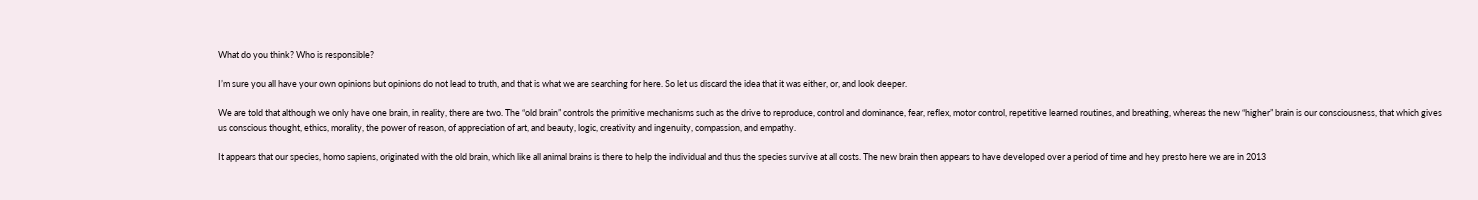What do you think? Who is responsible?

I’m sure you all have your own opinions but opinions do not lead to truth, and that is what we are searching for here. So let us discard the idea that it was either, or, and look deeper.

We are told that although we only have one brain, in reality, there are two. The “old brain” controls the primitive mechanisms such as the drive to reproduce, control and dominance, fear, reflex, motor control, repetitive learned routines, and breathing, whereas the new “higher” brain is our consciousness, that which gives us conscious thought, ethics, morality, the power of reason, of appreciation of art, and beauty, logic, creativity and ingenuity, compassion, and empathy.

It appears that our species, homo sapiens, originated with the old brain, which like all animal brains is there to help the individual and thus the species survive at all costs. The new brain then appears to have developed over a period of time and hey presto here we are in 2013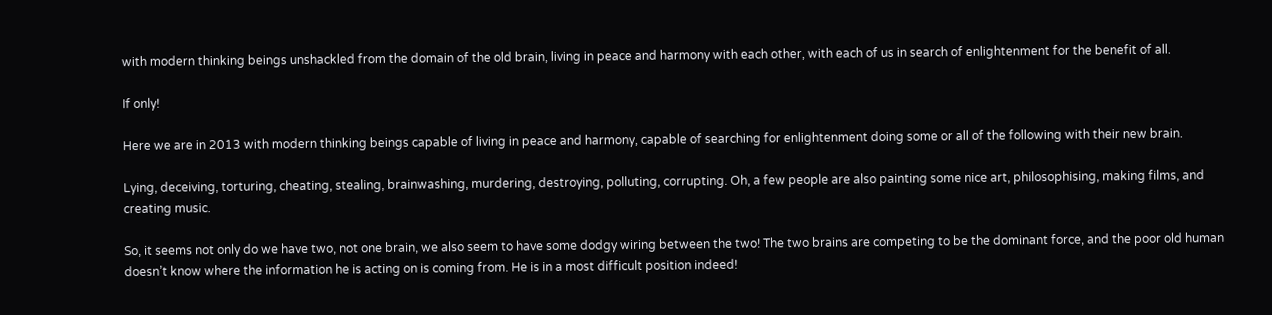with modern thinking beings unshackled from the domain of the old brain, living in peace and harmony with each other, with each of us in search of enlightenment for the benefit of all.

If only!

Here we are in 2013 with modern thinking beings capable of living in peace and harmony, capable of searching for enlightenment doing some or all of the following with their new brain.

Lying, deceiving, torturing, cheating, stealing, brainwashing, murdering, destroying, polluting, corrupting. Oh, a few people are also painting some nice art, philosophising, making films, and creating music.

So, it seems not only do we have two, not one brain, we also seem to have some dodgy wiring between the two! The two brains are competing to be the dominant force, and the poor old human doesn’t know where the information he is acting on is coming from. He is in a most difficult position indeed!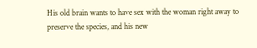His old brain wants to have sex with the woman right away to preserve the species, and his new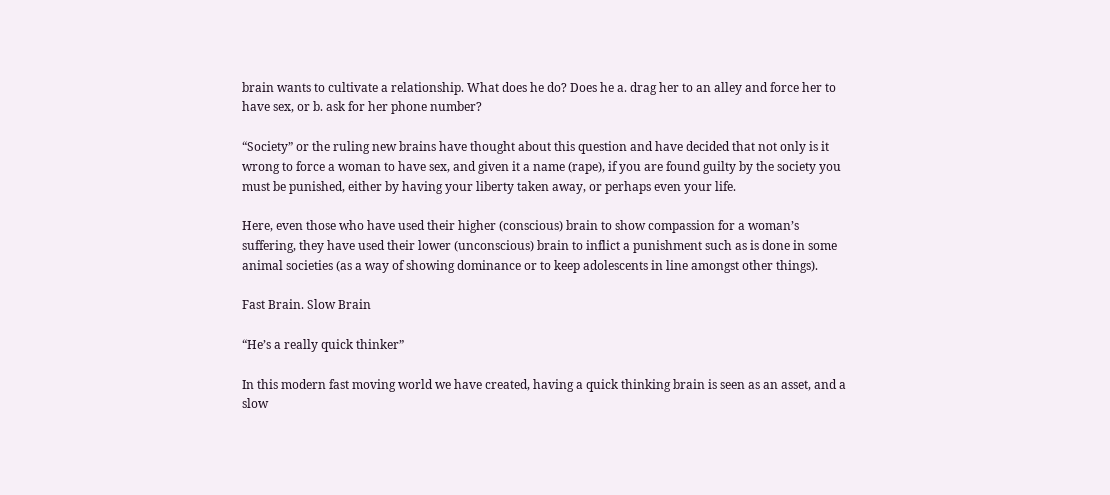brain wants to cultivate a relationship. What does he do? Does he a. drag her to an alley and force her to have sex, or b. ask for her phone number?

“Society” or the ruling new brains have thought about this question and have decided that not only is it wrong to force a woman to have sex, and given it a name (rape), if you are found guilty by the society you must be punished, either by having your liberty taken away, or perhaps even your life.

Here, even those who have used their higher (conscious) brain to show compassion for a woman’s suffering, they have used their lower (unconscious) brain to inflict a punishment such as is done in some animal societies (as a way of showing dominance or to keep adolescents in line amongst other things).

Fast Brain. Slow Brain

“He’s a really quick thinker”

In this modern fast moving world we have created, having a quick thinking brain is seen as an asset, and a slow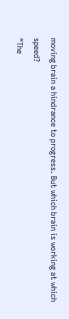moving brain a hindrance to progress. But which brain is working at which speed?
“The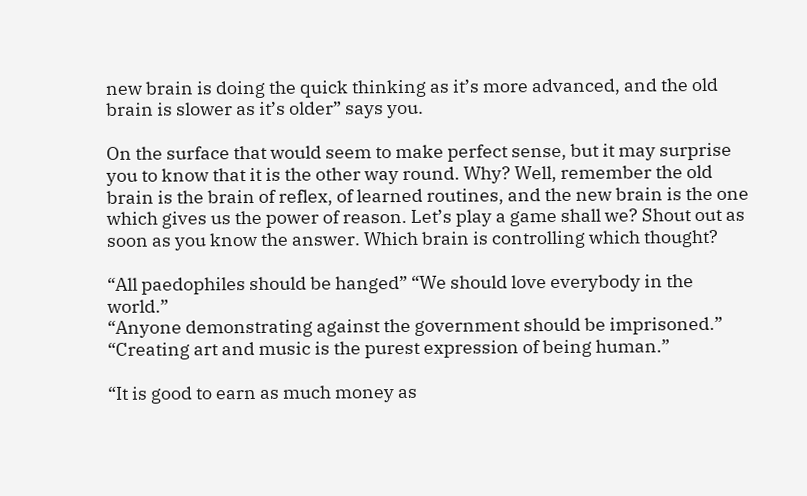new brain is doing the quick thinking as it’s more advanced, and the old brain is slower as it’s older” says you.

On the surface that would seem to make perfect sense, but it may surprise you to know that it is the other way round. Why? Well, remember the old brain is the brain of reflex, of learned routines, and the new brain is the one which gives us the power of reason. Let’s play a game shall we? Shout out as soon as you know the answer. Which brain is controlling which thought?

“All paedophiles should be hanged” “We should love everybody in the world.”
“Anyone demonstrating against the government should be imprisoned.” “Creating art and music is the purest expression of being human.”

“It is good to earn as much money as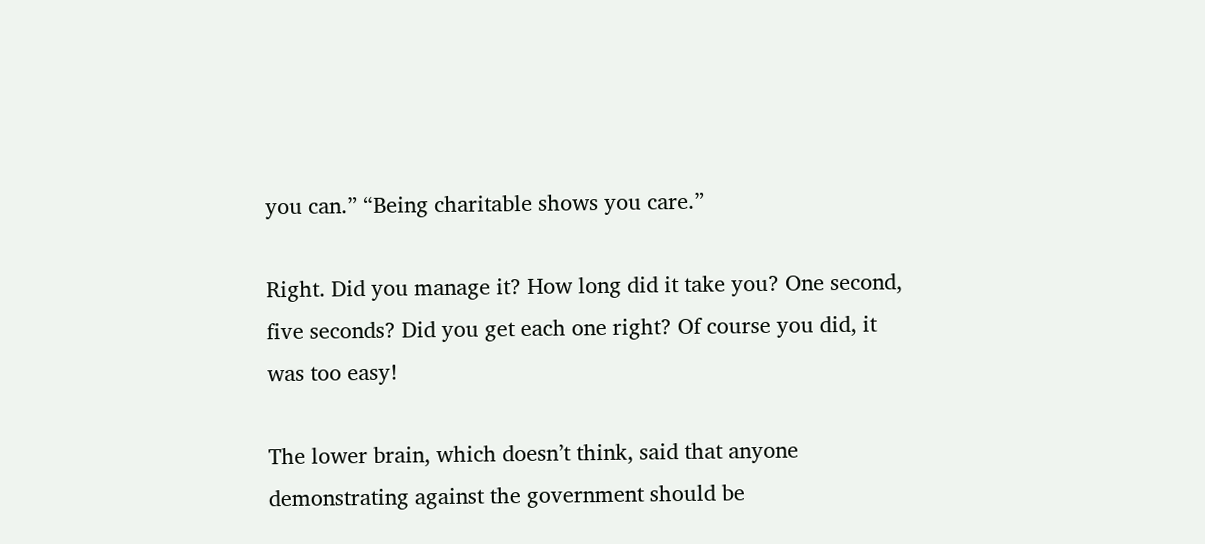you can.” “Being charitable shows you care.”

Right. Did you manage it? How long did it take you? One second, five seconds? Did you get each one right? Of course you did, it was too easy!

The lower brain, which doesn’t think, said that anyone demonstrating against the government should be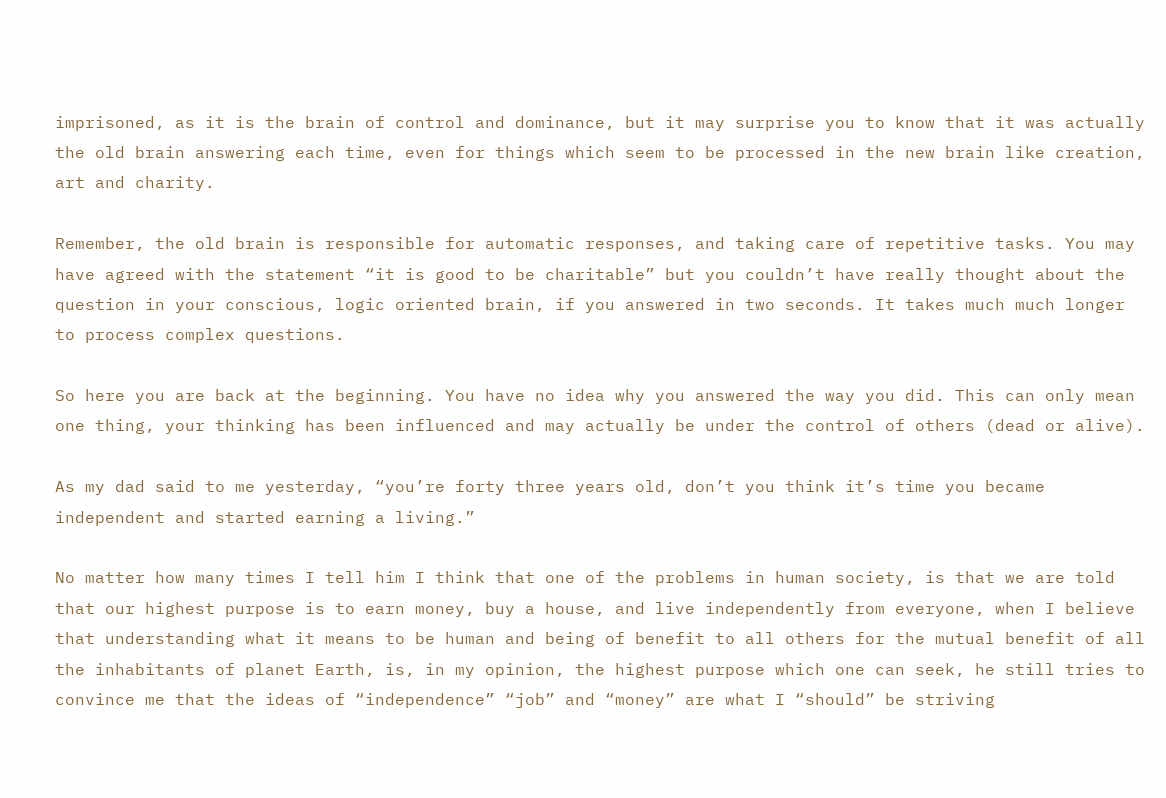imprisoned, as it is the brain of control and dominance, but it may surprise you to know that it was actually the old brain answering each time, even for things which seem to be processed in the new brain like creation, art and charity.

Remember, the old brain is responsible for automatic responses, and taking care of repetitive tasks. You may have agreed with the statement “it is good to be charitable” but you couldn’t have really thought about the question in your conscious, logic oriented brain, if you answered in two seconds. It takes much much longer to process complex questions.

So here you are back at the beginning. You have no idea why you answered the way you did. This can only mean one thing, your thinking has been influenced and may actually be under the control of others (dead or alive).

As my dad said to me yesterday, “you’re forty three years old, don’t you think it’s time you became independent and started earning a living.”

No matter how many times I tell him I think that one of the problems in human society, is that we are told that our highest purpose is to earn money, buy a house, and live independently from everyone, when I believe that understanding what it means to be human and being of benefit to all others for the mutual benefit of all the inhabitants of planet Earth, is, in my opinion, the highest purpose which one can seek, he still tries to convince me that the ideas of “independence” “job” and “money” are what I “should” be striving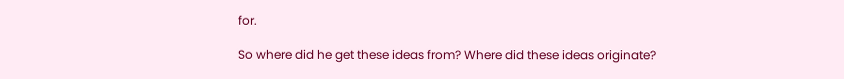for.

So where did he get these ideas from? Where did these ideas originate?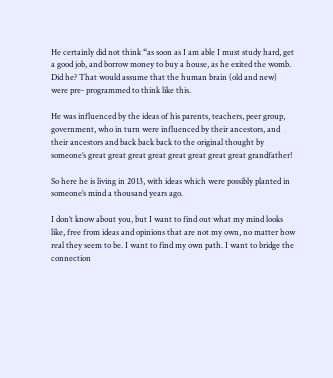He certainly did not think “as soon as I am able I must study hard, get a good job, and borrow money to buy a house, as he exited the womb. Did he? That would assume that the human brain (old and new) were pre- programmed to think like this.

He was influenced by the ideas of his parents, teachers, peer group, government, who in turn were influenced by their ancestors, and their ancestors and back back back to the original thought by someone’s great great great great great great great great grandfather!

So here he is living in 2013, with ideas which were possibly planted in someone’s mind a thousand years ago.

I don’t know about you, but I want to find out what my mind looks like, free from ideas and opinions that are not my own, no matter how real they seem to be. I want to find my own path. I want to bridge the connection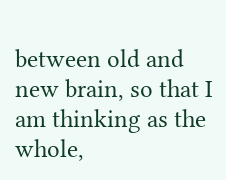between old and new brain, so that I am thinking as the whole,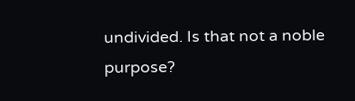undivided. Is that not a noble purpose?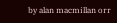by alan macmillan orr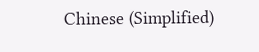Chinese (Simplified)